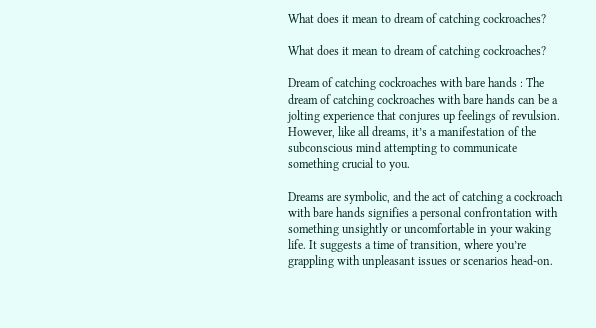What does it mean to dream of catching cockroaches?

What does it mean to dream of catching cockroaches?

Dream of catching cockroaches with bare hands : The dream of catching cockroaches with bare hands can be a jolting experience that conjures up feelings of revulsion. However, like all dreams, it’s a manifestation of the subconscious mind attempting to communicate something crucial to you.

Dreams are symbolic, and the act of catching a cockroach with bare hands signifies a personal confrontation with something unsightly or uncomfortable in your waking life. It suggests a time of transition, where you’re grappling with unpleasant issues or scenarios head-on.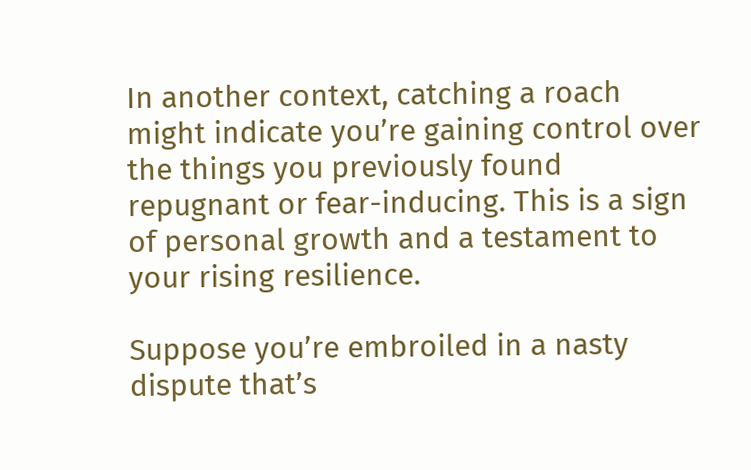In another context, catching a roach might indicate you’re gaining control over the things you previously found repugnant or fear-inducing. This is a sign of personal growth and a testament to your rising resilience.

Suppose you’re embroiled in a nasty dispute that’s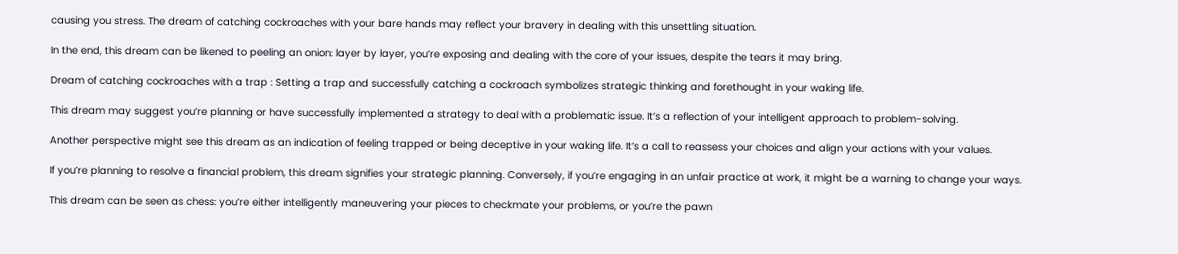causing you stress. The dream of catching cockroaches with your bare hands may reflect your bravery in dealing with this unsettling situation.

In the end, this dream can be likened to peeling an onion: layer by layer, you’re exposing and dealing with the core of your issues, despite the tears it may bring.

Dream of catching cockroaches with a trap : Setting a trap and successfully catching a cockroach symbolizes strategic thinking and forethought in your waking life.

This dream may suggest you’re planning or have successfully implemented a strategy to deal with a problematic issue. It’s a reflection of your intelligent approach to problem-solving.

Another perspective might see this dream as an indication of feeling trapped or being deceptive in your waking life. It’s a call to reassess your choices and align your actions with your values.

If you’re planning to resolve a financial problem, this dream signifies your strategic planning. Conversely, if you’re engaging in an unfair practice at work, it might be a warning to change your ways.

This dream can be seen as chess: you’re either intelligently maneuvering your pieces to checkmate your problems, or you’re the pawn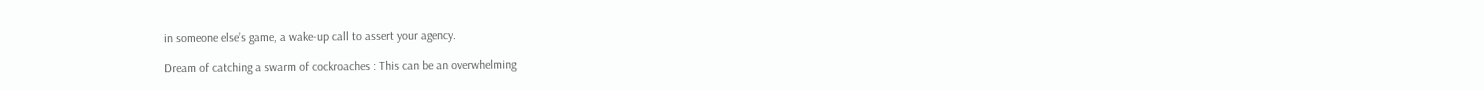in someone else’s game, a wake-up call to assert your agency.

Dream of catching a swarm of cockroaches : This can be an overwhelming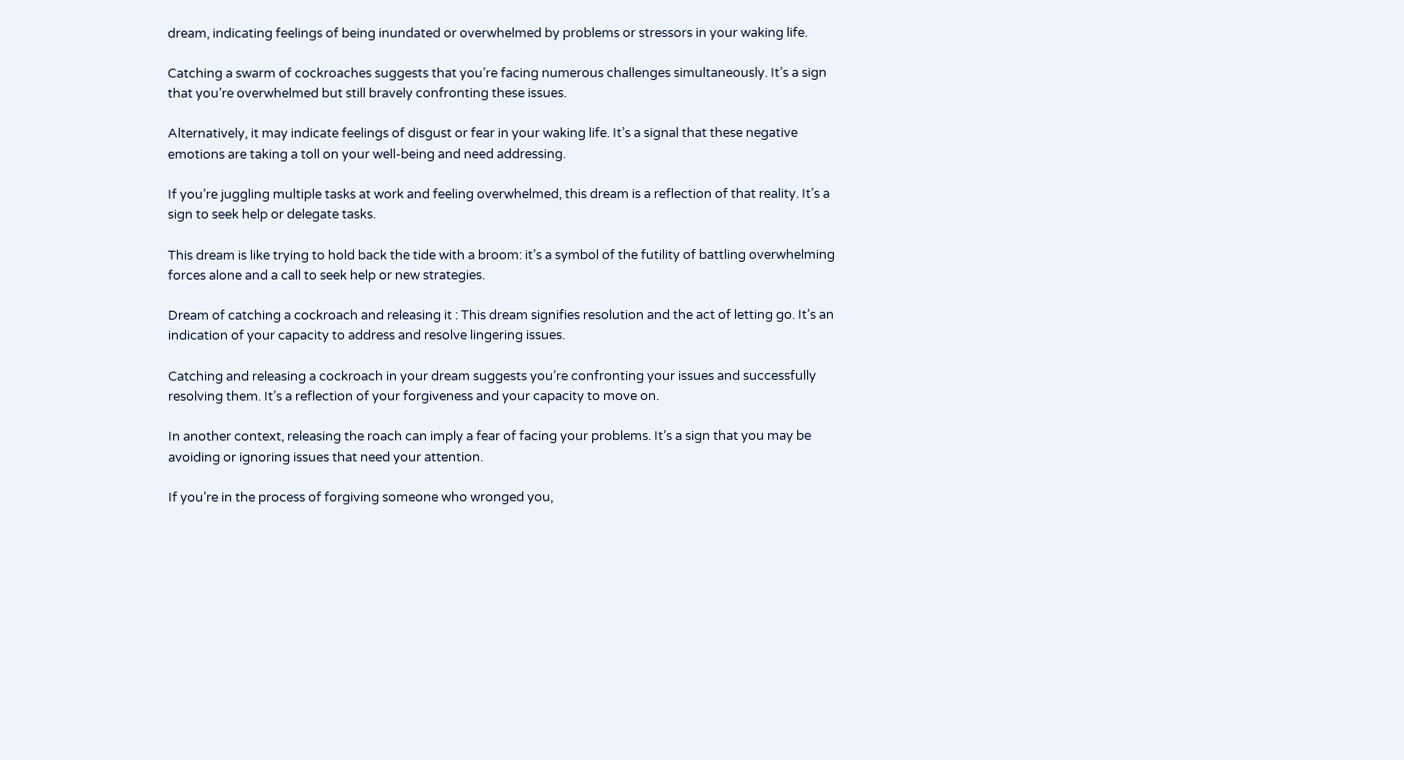dream, indicating feelings of being inundated or overwhelmed by problems or stressors in your waking life.

Catching a swarm of cockroaches suggests that you’re facing numerous challenges simultaneously. It’s a sign that you’re overwhelmed but still bravely confronting these issues.

Alternatively, it may indicate feelings of disgust or fear in your waking life. It’s a signal that these negative emotions are taking a toll on your well-being and need addressing.

If you’re juggling multiple tasks at work and feeling overwhelmed, this dream is a reflection of that reality. It’s a sign to seek help or delegate tasks.

This dream is like trying to hold back the tide with a broom: it’s a symbol of the futility of battling overwhelming forces alone and a call to seek help or new strategies.

Dream of catching a cockroach and releasing it : This dream signifies resolution and the act of letting go. It’s an indication of your capacity to address and resolve lingering issues.

Catching and releasing a cockroach in your dream suggests you’re confronting your issues and successfully resolving them. It’s a reflection of your forgiveness and your capacity to move on.

In another context, releasing the roach can imply a fear of facing your problems. It’s a sign that you may be avoiding or ignoring issues that need your attention.

If you’re in the process of forgiving someone who wronged you,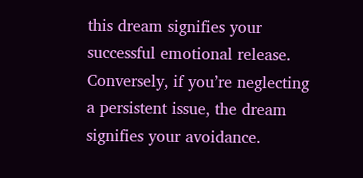this dream signifies your successful emotional release. Conversely, if you’re neglecting a persistent issue, the dream signifies your avoidance.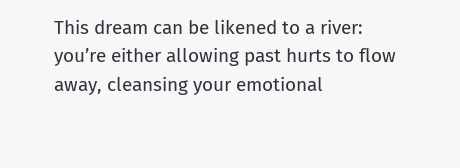This dream can be likened to a river: you’re either allowing past hurts to flow away, cleansing your emotional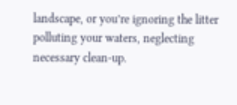landscape, or you’re ignoring the litter polluting your waters, neglecting necessary clean-up.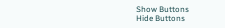Show Buttons
Hide Buttons